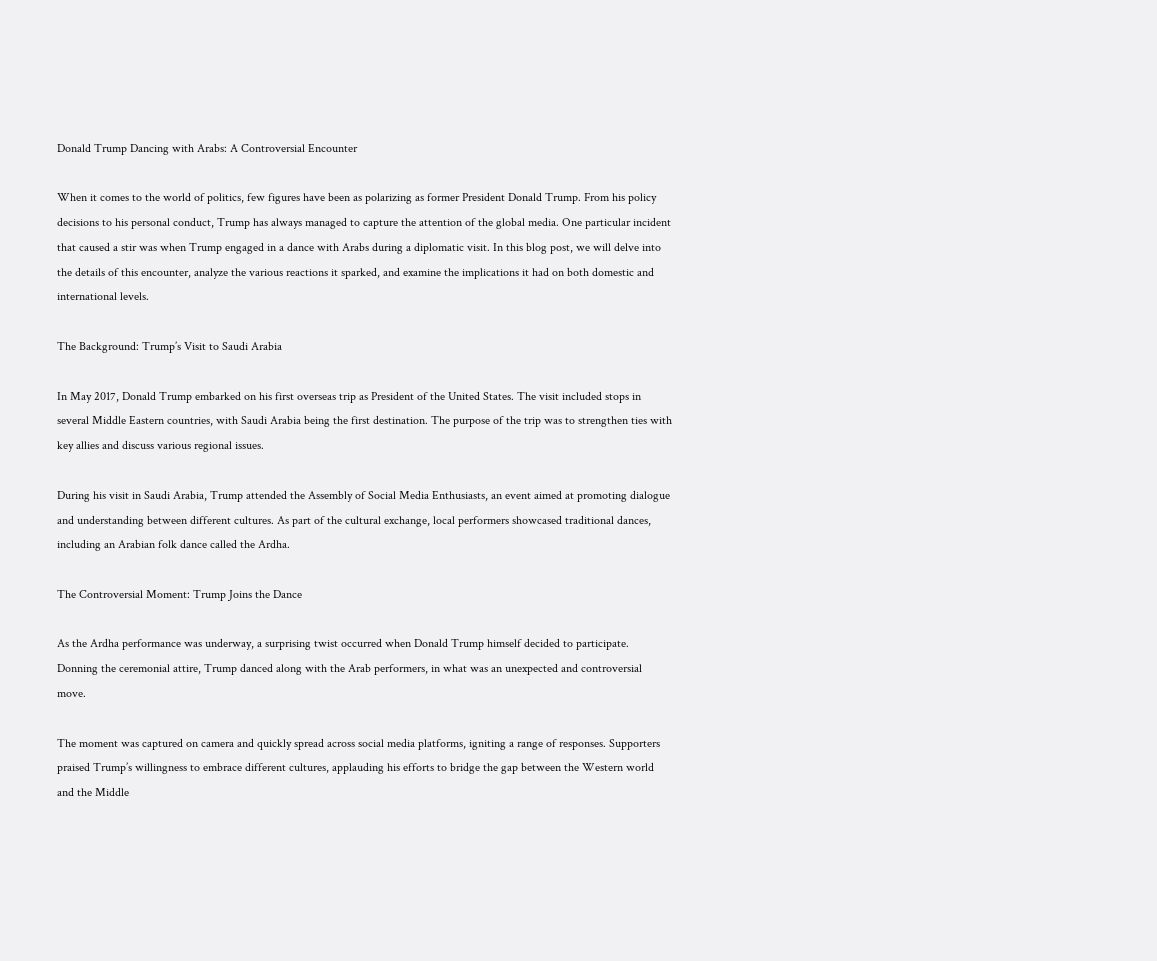Donald Trump Dancing with Arabs: A Controversial Encounter

When it comes to the world of politics, few figures have been as polarizing as former President Donald Trump. From his policy decisions to his personal conduct, Trump has always managed to capture the attention of the global media. One particular incident that caused a stir was when Trump engaged in a dance with Arabs during a diplomatic visit. In this blog post, we will delve into the details of this encounter, analyze the various reactions it sparked, and examine the implications it had on both domestic and international levels.

The Background: Trump’s Visit to Saudi Arabia

In May 2017, Donald Trump embarked on his first overseas trip as President of the United States. The visit included stops in several Middle Eastern countries, with Saudi Arabia being the first destination. The purpose of the trip was to strengthen ties with key allies and discuss various regional issues.

During his visit in Saudi Arabia, Trump attended the Assembly of Social Media Enthusiasts, an event aimed at promoting dialogue and understanding between different cultures. As part of the cultural exchange, local performers showcased traditional dances, including an Arabian folk dance called the Ardha.

The Controversial Moment: Trump Joins the Dance

As the Ardha performance was underway, a surprising twist occurred when Donald Trump himself decided to participate. Donning the ceremonial attire, Trump danced along with the Arab performers, in what was an unexpected and controversial move.

The moment was captured on camera and quickly spread across social media platforms, igniting a range of responses. Supporters praised Trump’s willingness to embrace different cultures, applauding his efforts to bridge the gap between the Western world and the Middle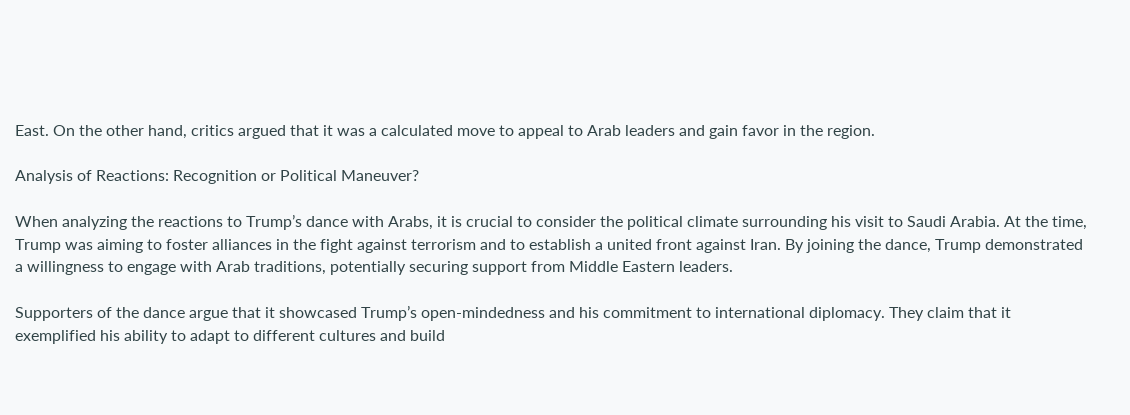East. On the other hand, critics argued that it was a calculated move to appeal to Arab leaders and gain favor in the region.

Analysis of Reactions: Recognition or Political Maneuver?

When analyzing the reactions to Trump’s dance with Arabs, it is crucial to consider the political climate surrounding his visit to Saudi Arabia. At the time, Trump was aiming to foster alliances in the fight against terrorism and to establish a united front against Iran. By joining the dance, Trump demonstrated a willingness to engage with Arab traditions, potentially securing support from Middle Eastern leaders.

Supporters of the dance argue that it showcased Trump’s open-mindedness and his commitment to international diplomacy. They claim that it exemplified his ability to adapt to different cultures and build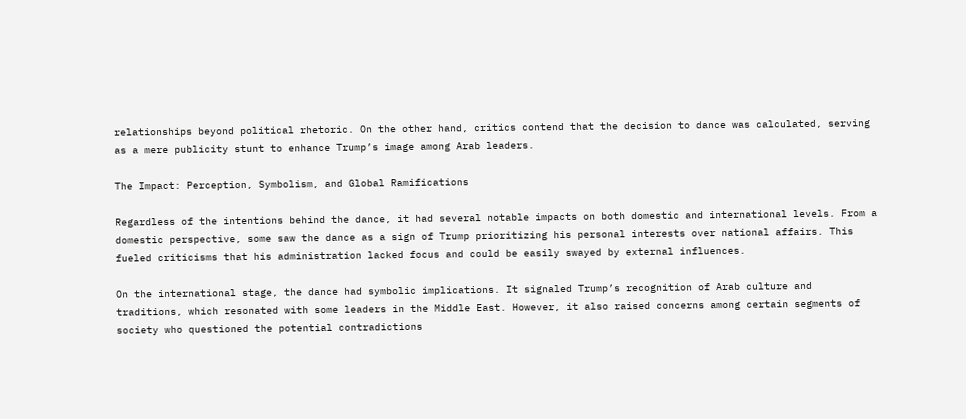relationships beyond political rhetoric. On the other hand, critics contend that the decision to dance was calculated, serving as a mere publicity stunt to enhance Trump’s image among Arab leaders.

The Impact: Perception, Symbolism, and Global Ramifications

Regardless of the intentions behind the dance, it had several notable impacts on both domestic and international levels. From a domestic perspective, some saw the dance as a sign of Trump prioritizing his personal interests over national affairs. This fueled criticisms that his administration lacked focus and could be easily swayed by external influences.

On the international stage, the dance had symbolic implications. It signaled Trump’s recognition of Arab culture and traditions, which resonated with some leaders in the Middle East. However, it also raised concerns among certain segments of society who questioned the potential contradictions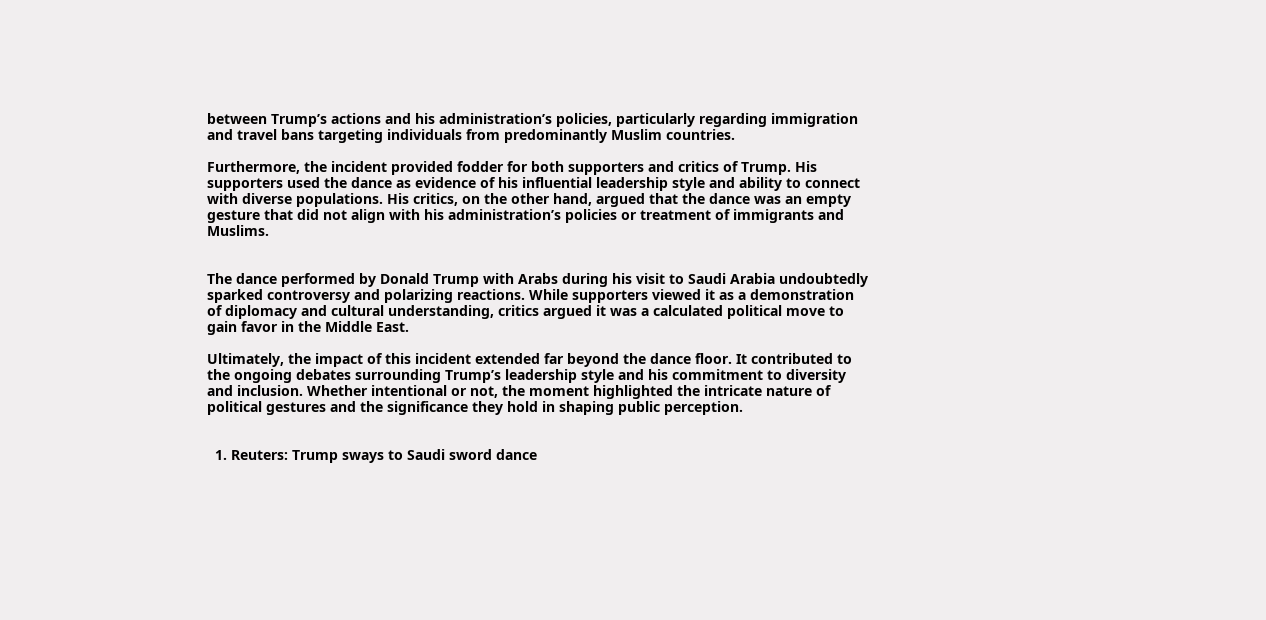between Trump’s actions and his administration’s policies, particularly regarding immigration and travel bans targeting individuals from predominantly Muslim countries.

Furthermore, the incident provided fodder for both supporters and critics of Trump. His supporters used the dance as evidence of his influential leadership style and ability to connect with diverse populations. His critics, on the other hand, argued that the dance was an empty gesture that did not align with his administration’s policies or treatment of immigrants and Muslims.


The dance performed by Donald Trump with Arabs during his visit to Saudi Arabia undoubtedly sparked controversy and polarizing reactions. While supporters viewed it as a demonstration of diplomacy and cultural understanding, critics argued it was a calculated political move to gain favor in the Middle East.

Ultimately, the impact of this incident extended far beyond the dance floor. It contributed to the ongoing debates surrounding Trump’s leadership style and his commitment to diversity and inclusion. Whether intentional or not, the moment highlighted the intricate nature of political gestures and the significance they hold in shaping public perception.


  1. Reuters: Trump sways to Saudi sword dance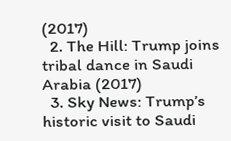(2017)
  2. The Hill: Trump joins tribal dance in Saudi Arabia (2017)
  3. Sky News: Trump’s historic visit to Saudi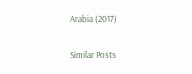Arabia (2017)

Similar Posts